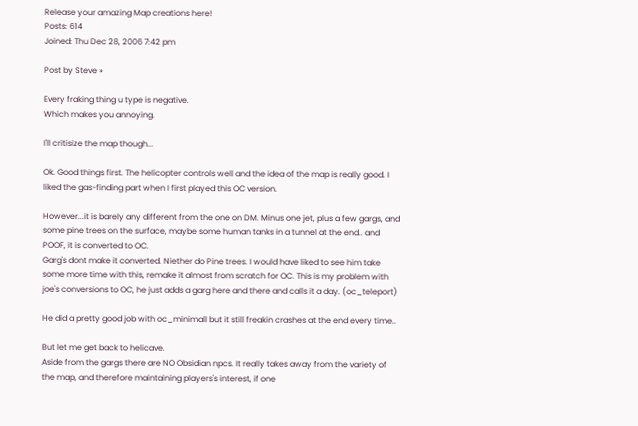Release your amazing Map creations here!
Posts: 614
Joined: Thu Dec 28, 2006 7:42 pm

Post by Steve »

Every fraking thing u type is negative.
Which makes you annoying.

I'll critisize the map though...

Ok. Good things first. The helicopter controls well and the idea of the map is really good. I liked the gas-finding part when I first played this OC version.

However...it is barely any different from the one on DM. Minus one jet, plus a few gargs, and some pine trees on the surface, maybe some human tanks in a tunnel at the end.. and POOF, it is converted to OC.
Garg's dont make it converted. Niether do Pine trees. I would have liked to see him take some more time with this, remake it almost from scratch for OC. This is my problem with joe's conversions to OC, he just adds a garg here and there and calls it a day. (oc_teleport)

He did a pretty good job with oc_minimall but it still freakin crashes at the end every time..

But let me get back to helicave.
Aside from the gargs there are NO Obsidian npcs. It really takes away from the variety of the map, and therefore maintaining players's interest, if one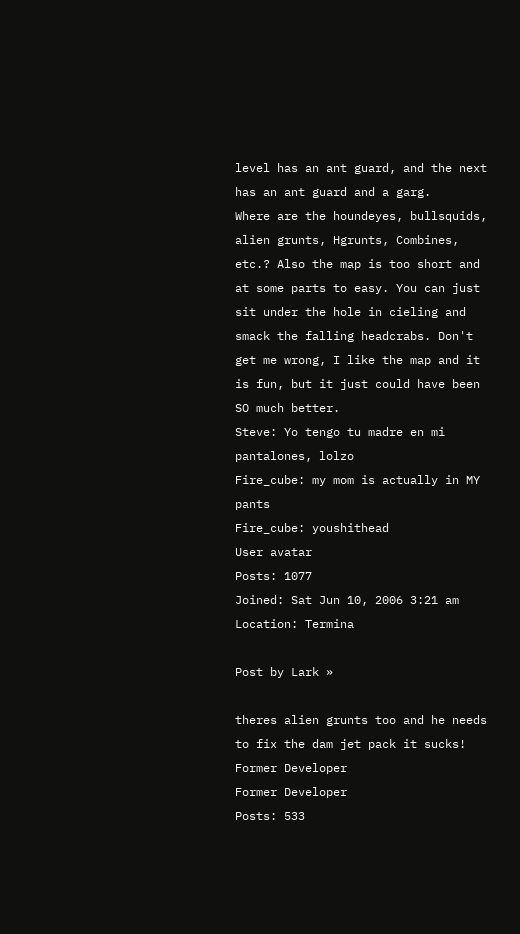level has an ant guard, and the next has an ant guard and a garg.
Where are the houndeyes, bullsquids, alien grunts, Hgrunts, Combines, etc.? Also the map is too short and at some parts to easy. You can just sit under the hole in cieling and smack the falling headcrabs. Don't get me wrong, I like the map and it is fun, but it just could have been SO much better.
Steve: Yo tengo tu madre en mi pantalones, lolzo
Fire_cube: my mom is actually in MY pants
Fire_cube: youshithead
User avatar
Posts: 1077
Joined: Sat Jun 10, 2006 3:21 am
Location: Termina

Post by Lark »

theres alien grunts too and he needs to fix the dam jet pack it sucks!
Former Developer
Former Developer
Posts: 533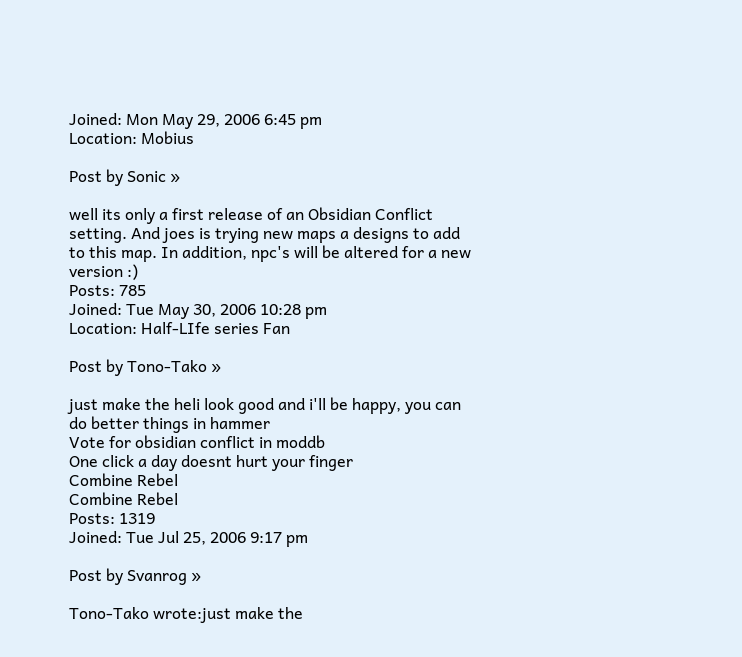Joined: Mon May 29, 2006 6:45 pm
Location: Mobius

Post by Sonic »

well its only a first release of an Obsidian Conflict setting. And joes is trying new maps a designs to add to this map. In addition, npc's will be altered for a new version :)
Posts: 785
Joined: Tue May 30, 2006 10:28 pm
Location: Half-LIfe series Fan

Post by Tono-Tako »

just make the heli look good and i'll be happy, you can do better things in hammer
Vote for obsidian conflict in moddb
One click a day doesnt hurt your finger
Combine Rebel
Combine Rebel
Posts: 1319
Joined: Tue Jul 25, 2006 9:17 pm

Post by Svanrog »

Tono-Tako wrote:just make the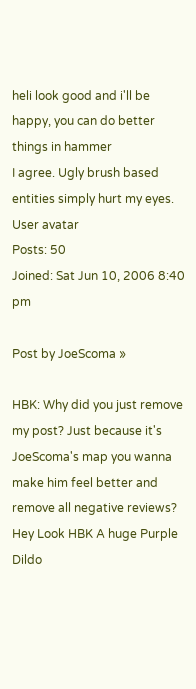heli look good and i'll be happy, you can do better things in hammer
I agree. Ugly brush based entities simply hurt my eyes.
User avatar
Posts: 50
Joined: Sat Jun 10, 2006 8:40 pm

Post by JoeScoma »

HBK: Why did you just remove my post? Just because it's JoeScoma's map you wanna make him feel better and remove all negative reviews?
Hey Look HBK A huge Purple Dildo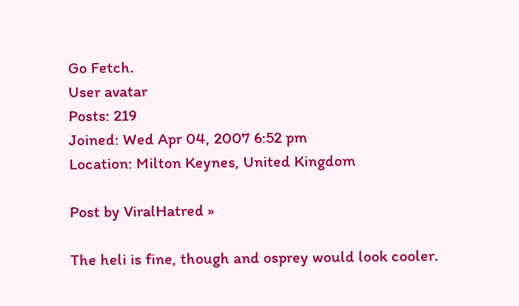Go Fetch.
User avatar
Posts: 219
Joined: Wed Apr 04, 2007 6:52 pm
Location: Milton Keynes, United Kingdom

Post by ViralHatred »

The heli is fine, though and osprey would look cooler.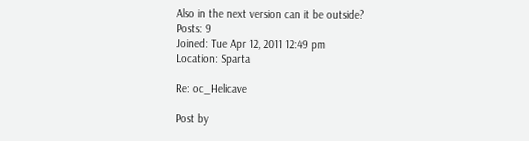Also in the next version can it be outside?
Posts: 9
Joined: Tue Apr 12, 2011 12:49 pm
Location: Sparta

Re: oc_Helicave

Post by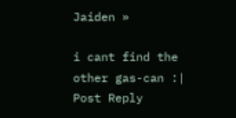Jaiden »

i cant find the other gas-can :|
Post Reply